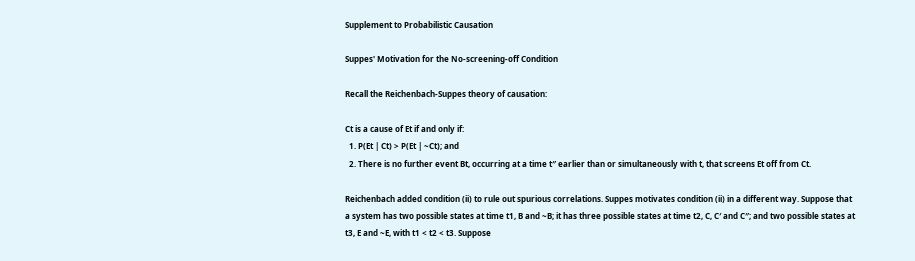Supplement to Probabilistic Causation

Suppes' Motivation for the No-screening-off Condition

Recall the Reichenbach-Suppes theory of causation:

Ct is a cause of Et if and only if:
  1. P(Et | Ct) > P(Et | ~Ct); and
  2. There is no further event Bt, occurring at a time t″ earlier than or simultaneously with t, that screens Et off from Ct.

Reichenbach added condition (ii) to rule out spurious correlations. Suppes motivates condition (ii) in a different way. Suppose that a system has two possible states at time t1, B and ~B; it has three possible states at time t2, C, C′ and C″; and two possible states at t3, E and ~E, with t1 < t2 < t3. Suppose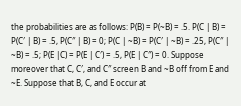the probabilities are as follows: P(B) = P(~B) = .5. P(C | B) = P(C′ | B) = .5, P(C″ | B) = 0; P(C | ~B) = P(C′ | ~B) = .25, P(C″ | ~B) = .5; P(E |C) = P(E | C′) = .5, P(E | C″) = 0. Suppose moreover that C, C′, and C″ screen B and ~B off from E and ~E. Suppose that B, C, and E occur at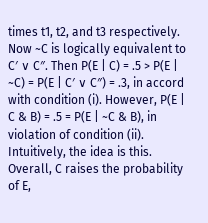times t1, t2, and t3 respectively. Now ~C is logically equivalent to C′ ∨ C″. Then P(E | C) = .5 > P(E | ~C) = P(E | C′ ∨ C″) = .3, in accord with condition (i). However, P(E | C & B) = .5 = P(E | ~C & B), in violation of condition (ii). Intuitively, the idea is this. Overall, C raises the probability of E,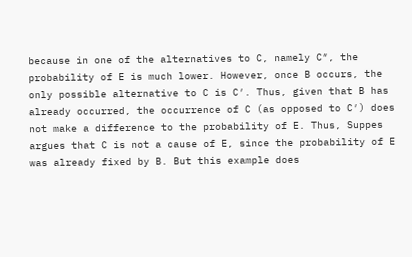because in one of the alternatives to C, namely C″, the probability of E is much lower. However, once B occurs, the only possible alternative to C is C′. Thus, given that B has already occurred, the occurrence of C (as opposed to C′) does not make a difference to the probability of E. Thus, Suppes argues that C is not a cause of E, since the probability of E was already fixed by B. But this example does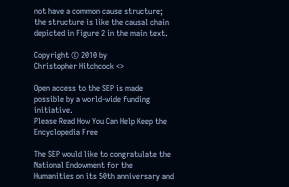not have a common cause structure; the structure is like the causal chain depicted in Figure 2 in the main text.

Copyright © 2010 by
Christopher Hitchcock <>

Open access to the SEP is made possible by a world-wide funding initiative.
Please Read How You Can Help Keep the Encyclopedia Free

The SEP would like to congratulate the National Endowment for the Humanities on its 50th anniversary and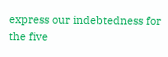express our indebtedness for the five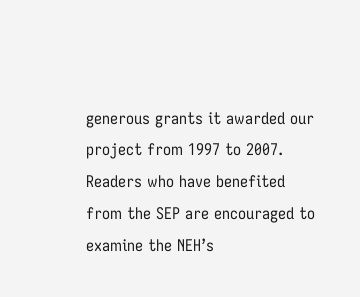generous grants it awarded our project from 1997 to 2007. Readers who have benefited from the SEP are encouraged to examine the NEH’s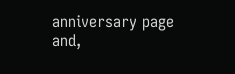anniversary page and,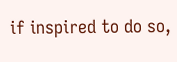if inspired to do so,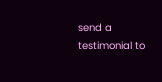send a testimonial to